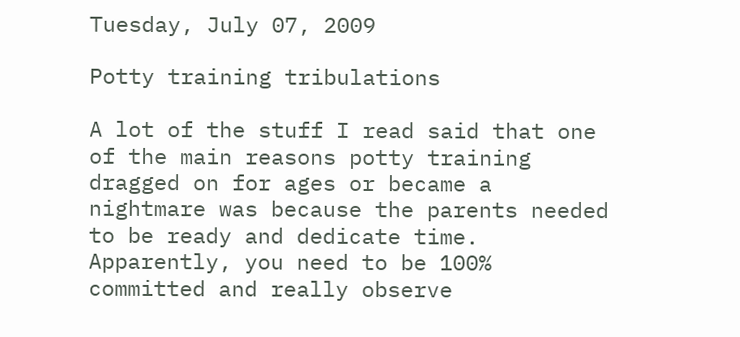Tuesday, July 07, 2009

Potty training tribulations

A lot of the stuff I read said that one of the main reasons potty training dragged on for ages or became a nightmare was because the parents needed to be ready and dedicate time. Apparently, you need to be 100% committed and really observe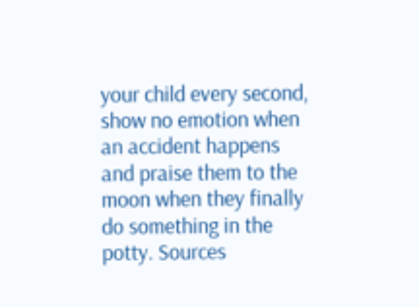your child every second, show no emotion when an accident happens and praise them to the moon when they finally do something in the potty. Sources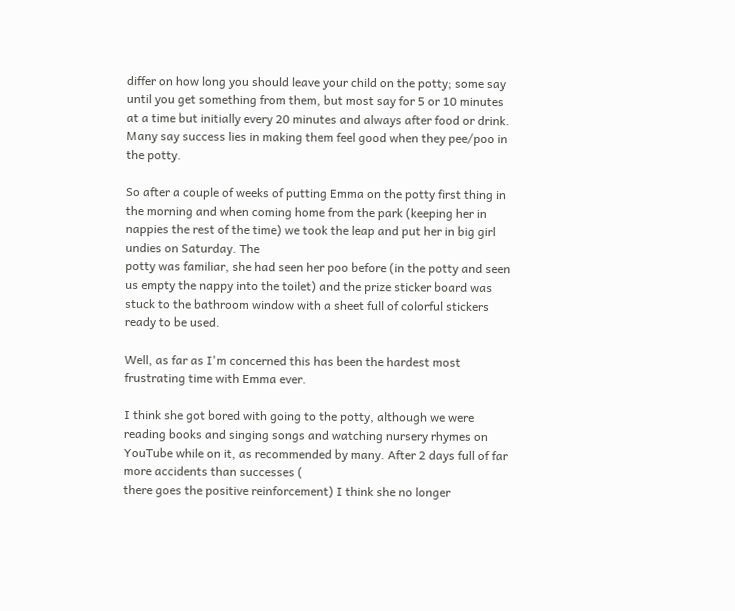differ on how long you should leave your child on the potty; some say until you get something from them, but most say for 5 or 10 minutes at a time but initially every 20 minutes and always after food or drink. Many say success lies in making them feel good when they pee/poo in the potty.

So after a couple of weeks of putting Emma on the potty first thing in the morning and when coming home from the park (keeping her in nappies the rest of the time) we took the leap and put her in big girl undies on Saturday. The
potty was familiar, she had seen her poo before (in the potty and seen us empty the nappy into the toilet) and the prize sticker board was stuck to the bathroom window with a sheet full of colorful stickers ready to be used.

Well, as far as I'm concerned this has been the hardest most frustrating time with Emma ever.

I think she got bored with going to the potty, although we were reading books and singing songs and watching nursery rhymes on YouTube while on it, as recommended by many. After 2 days full of far more accidents than successes (
there goes the positive reinforcement) I think she no longer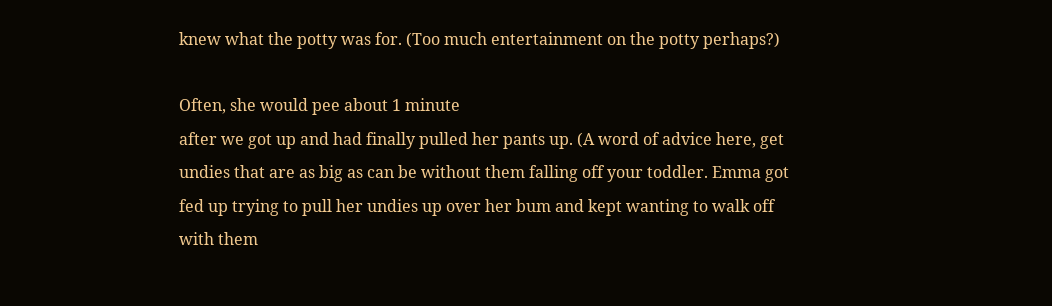knew what the potty was for. (Too much entertainment on the potty perhaps?)

Often, she would pee about 1 minute
after we got up and had finally pulled her pants up. (A word of advice here, get undies that are as big as can be without them falling off your toddler. Emma got fed up trying to pull her undies up over her bum and kept wanting to walk off with them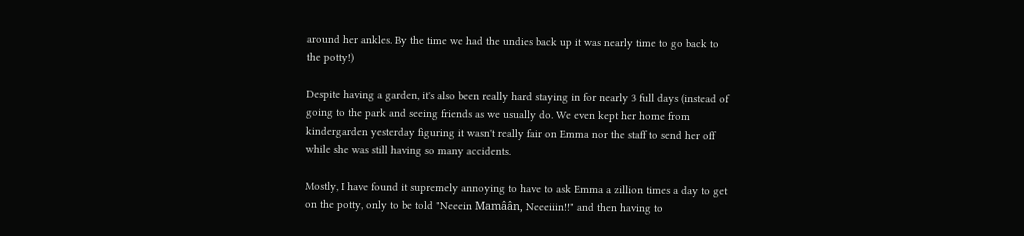around her ankles. By the time we had the undies back up it was nearly time to go back to the potty!)

Despite having a garden, it's also been really hard staying in for nearly 3 full days (instead of going to the park and seeing friends as we usually do. We even kept her home from kindergarden yesterday figuring it wasn't really fair on Emma nor the staff to send her off while she was still having so many accidents.

Mostly, I have found it supremely annoying to have to ask Emma a zillion times a day to get on the potty, only to be told "Neeein Mamâân, Neeeiiin!!" and then having to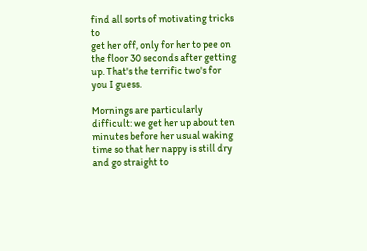find all sorts of motivating tricks to
get her off, only for her to pee on the floor 30 seconds after getting up. That's the terrific two's for you I guess.

Mornings are particularly difficult: we get her up about ten minutes before her usual waking time so that her nappy is still dry and go straight to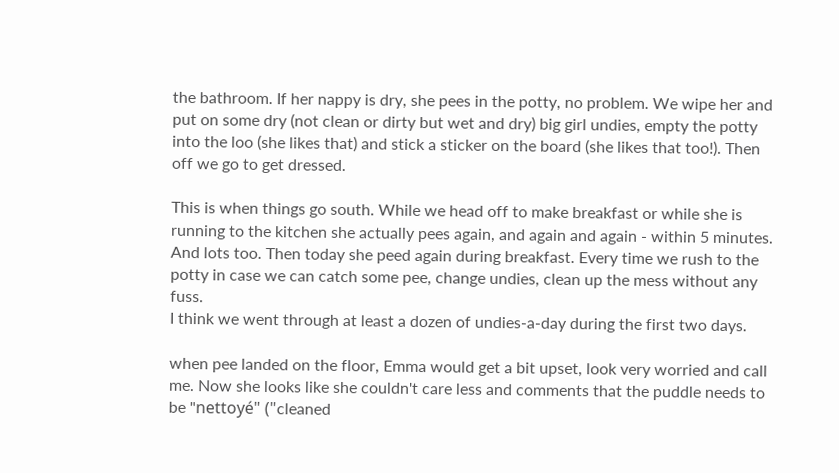the bathroom. If her nappy is dry, she pees in the potty, no problem. We wipe her and put on some dry (not clean or dirty but wet and dry) big girl undies, empty the potty into the loo (she likes that) and stick a sticker on the board (she likes that too!). Then off we go to get dressed.

This is when things go south. While we head off to make breakfast or while she is running to the kitchen she actually pees again, and again and again - within 5 minutes. And lots too. Then today she peed again during breakfast. Every time we rush to the potty in case we can catch some pee, change undies, clean up the mess without any fuss.
I think we went through at least a dozen of undies-a-day during the first two days.

when pee landed on the floor, Emma would get a bit upset, look very worried and call me. Now she looks like she couldn't care less and comments that the puddle needs to be "nettoyé" ("cleaned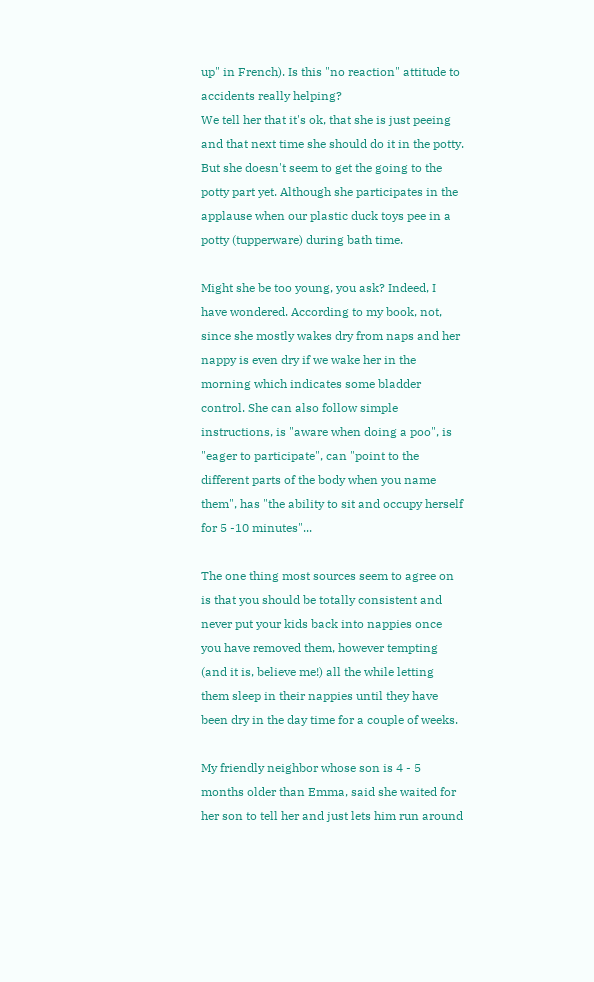up" in French). Is this "no reaction" attitude to accidents really helping?
We tell her that it's ok, that she is just peeing and that next time she should do it in the potty. But she doesn't seem to get the going to the potty part yet. Although she participates in the applause when our plastic duck toys pee in a potty (tupperware) during bath time.

Might she be too young, you ask? Indeed, I have wondered. According to my book, not, since she mostly wakes dry from naps and her nappy is even dry if we wake her in the morning which indicates some bladder control. She can also follow simple instructions, is "aware when doing a poo", is "eager to participate", can "point to the different parts of the body when you name them", has "the ability to sit and occupy herself for 5 -10 minutes"...

The one thing most sources seem to agree on is that you should be totally consistent and never put your kids back into nappies once you have removed them, however tempting (and it is, believe me!) all the while letting them sleep in their nappies until they have been dry in the day time for a couple of weeks.

My friendly neighbor whose son is 4 - 5 months older than Emma, said she waited for her son to tell her and just lets him run around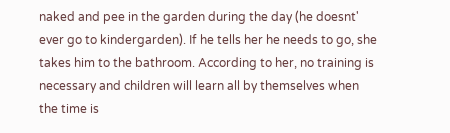naked and pee in the garden during the day (he doesnt' ever go to kindergarden). If he tells her he needs to go, she takes him to the bathroom. According to her, no training is necessary and children will learn all by themselves when the time is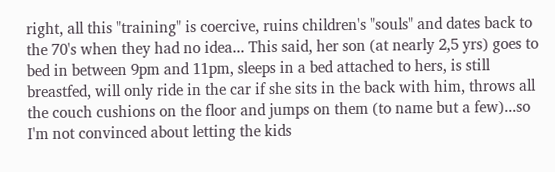right, all this "training" is coercive, ruins children's "souls" and dates back to the 70's when they had no idea... This said, her son (at nearly 2,5 yrs) goes to bed in between 9pm and 11pm, sleeps in a bed attached to hers, is still breastfed, will only ride in the car if she sits in the back with him, throws all the couch cushions on the floor and jumps on them (to name but a few)...so I'm not convinced about letting the kids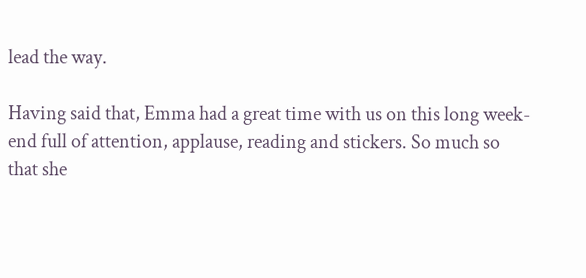lead the way.

Having said that, Emma had a great time with us on this long week-end full of attention, applause, reading and stickers. So much so that she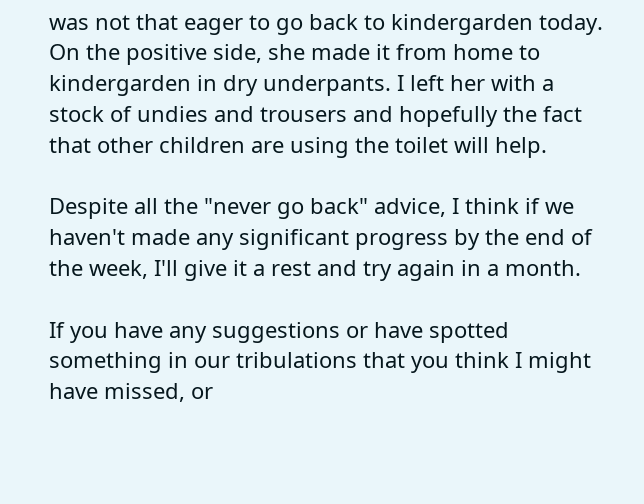was not that eager to go back to kindergarden today. On the positive side, she made it from home to kindergarden in dry underpants. I left her with a stock of undies and trousers and hopefully the fact that other children are using the toilet will help.

Despite all the "never go back" advice, I think if we haven't made any significant progress by the end of the week, I'll give it a rest and try again in a month.

If you have any suggestions or have spotted something in our tribulations that you think I might have missed, or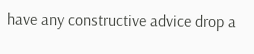have any constructive advice drop a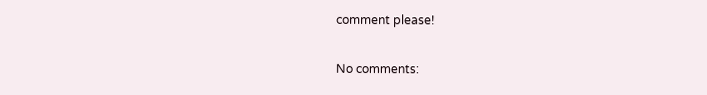comment please!

No comments: